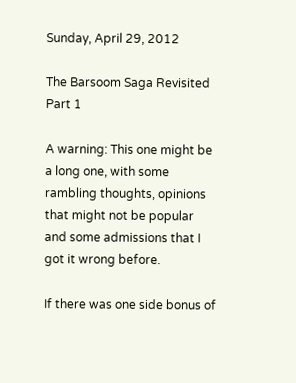Sunday, April 29, 2012

The Barsoom Saga Revisited Part 1

A warning: This one might be a long one, with some rambling thoughts, opinions that might not be popular and some admissions that I got it wrong before.

If there was one side bonus of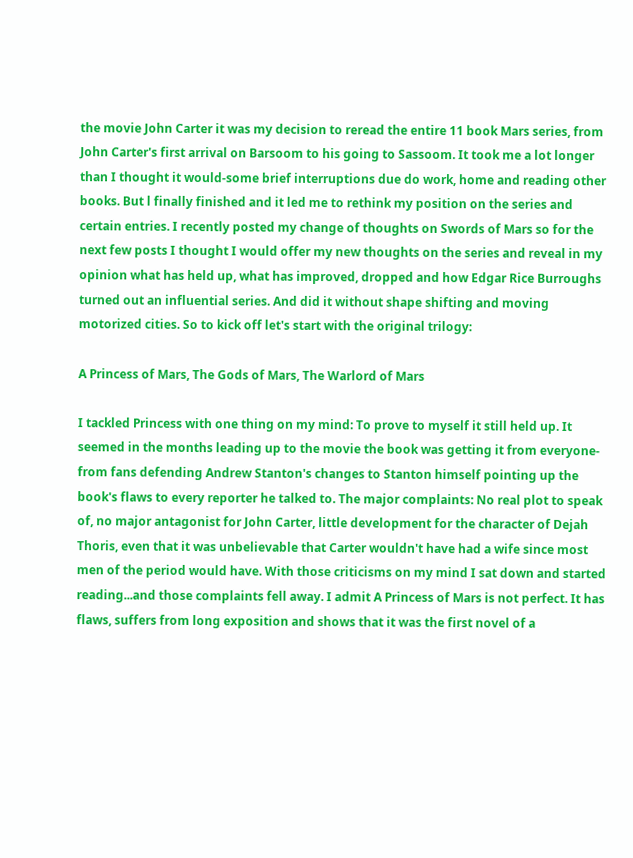the movie John Carter it was my decision to reread the entire 11 book Mars series, from John Carter's first arrival on Barsoom to his going to Sassoom. It took me a lot longer than I thought it would-some brief interruptions due do work, home and reading other books. But l finally finished and it led me to rethink my position on the series and certain entries. I recently posted my change of thoughts on Swords of Mars so for the next few posts I thought I would offer my new thoughts on the series and reveal in my opinion what has held up, what has improved, dropped and how Edgar Rice Burroughs turned out an influential series. And did it without shape shifting and moving motorized cities. So to kick off let's start with the original trilogy:

A Princess of Mars, The Gods of Mars, The Warlord of Mars

I tackled Princess with one thing on my mind: To prove to myself it still held up. It seemed in the months leading up to the movie the book was getting it from everyone-from fans defending Andrew Stanton's changes to Stanton himself pointing up the book's flaws to every reporter he talked to. The major complaints: No real plot to speak of, no major antagonist for John Carter, little development for the character of Dejah Thoris, even that it was unbelievable that Carter wouldn't have had a wife since most men of the period would have. With those criticisms on my mind I sat down and started reading...and those complaints fell away. I admit A Princess of Mars is not perfect. It has flaws, suffers from long exposition and shows that it was the first novel of a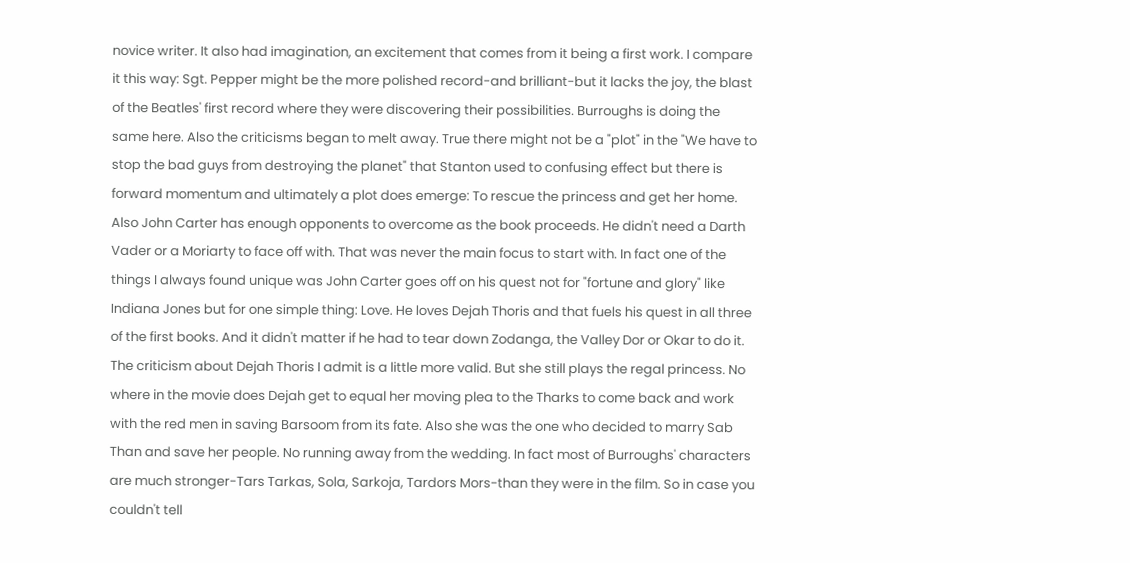novice writer. It also had imagination, an excitement that comes from it being a first work. I compare it this way: Sgt. Pepper might be the more polished record-and brilliant-but it lacks the joy, the blast of the Beatles' first record where they were discovering their possibilities. Burroughs is doing the same here. Also the criticisms began to melt away. True there might not be a "plot" in the "We have to stop the bad guys from destroying the planet" that Stanton used to confusing effect but there is forward momentum and ultimately a plot does emerge: To rescue the princess and get her home. Also John Carter has enough opponents to overcome as the book proceeds. He didn't need a Darth Vader or a Moriarty to face off with. That was never the main focus to start with. In fact one of the things I always found unique was John Carter goes off on his quest not for "fortune and glory" like Indiana Jones but for one simple thing: Love. He loves Dejah Thoris and that fuels his quest in all three of the first books. And it didn't matter if he had to tear down Zodanga, the Valley Dor or Okar to do it. The criticism about Dejah Thoris I admit is a little more valid. But she still plays the regal princess. No where in the movie does Dejah get to equal her moving plea to the Tharks to come back and work with the red men in saving Barsoom from its fate. Also she was the one who decided to marry Sab Than and save her people. No running away from the wedding. In fact most of Burroughs' characters are much stronger-Tars Tarkas, Sola, Sarkoja, Tardors Mors-than they were in the film. So in case you couldn't tell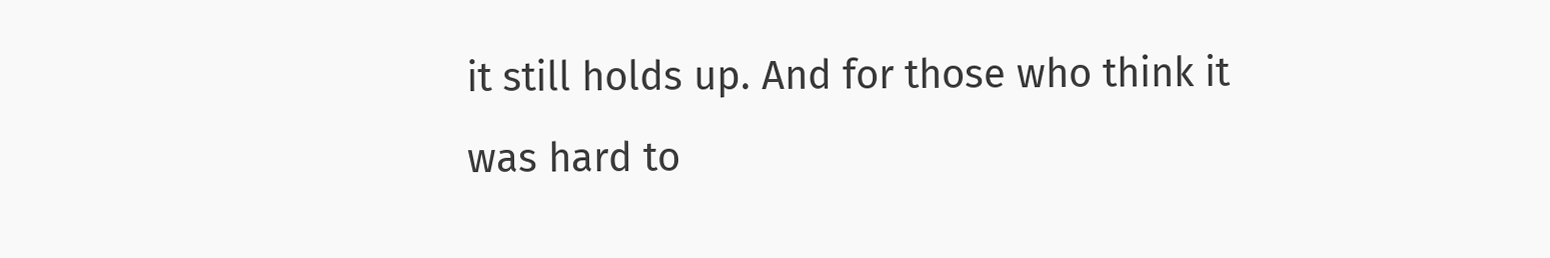it still holds up. And for those who think it was hard to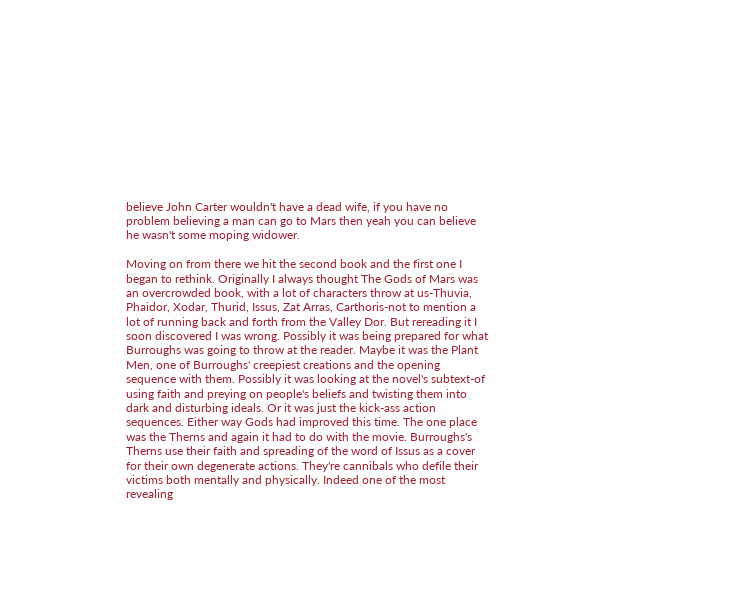believe John Carter wouldn't have a dead wife, if you have no problem believing a man can go to Mars then yeah you can believe he wasn't some moping widower.

Moving on from there we hit the second book and the first one I began to rethink. Originally I always thought The Gods of Mars was an overcrowded book, with a lot of characters throw at us-Thuvia, Phaidor, Xodar, Thurid, Issus, Zat Arras, Carthoris-not to mention a lot of running back and forth from the Valley Dor. But rereading it I soon discovered I was wrong. Possibly it was being prepared for what Burroughs was going to throw at the reader. Maybe it was the Plant Men, one of Burroughs' creepiest creations and the opening sequence with them. Possibly it was looking at the novel's subtext-of using faith and preying on people's beliefs and twisting them into dark and disturbing ideals. Or it was just the kick-ass action sequences. Either way Gods had improved this time. The one place was the Therns and again it had to do with the movie. Burroughs's Therns use their faith and spreading of the word of Issus as a cover for their own degenerate actions. They're cannibals who defile their victims both mentally and physically. Indeed one of the most revealing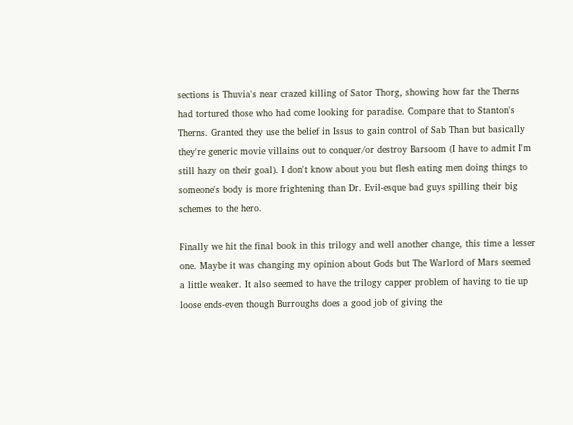sections is Thuvia's near crazed killing of Sator Thorg, showing how far the Therns had tortured those who had come looking for paradise. Compare that to Stanton's Therns. Granted they use the belief in Issus to gain control of Sab Than but basically they're generic movie villains out to conquer/or destroy Barsoom (I have to admit I'm still hazy on their goal). I don't know about you but flesh eating men doing things to someone's body is more frightening than Dr. Evil-esque bad guys spilling their big schemes to the hero.

Finally we hit the final book in this trilogy and well another change, this time a lesser one. Maybe it was changing my opinion about Gods but The Warlord of Mars seemed a little weaker. It also seemed to have the trilogy capper problem of having to tie up loose ends-even though Burroughs does a good job of giving the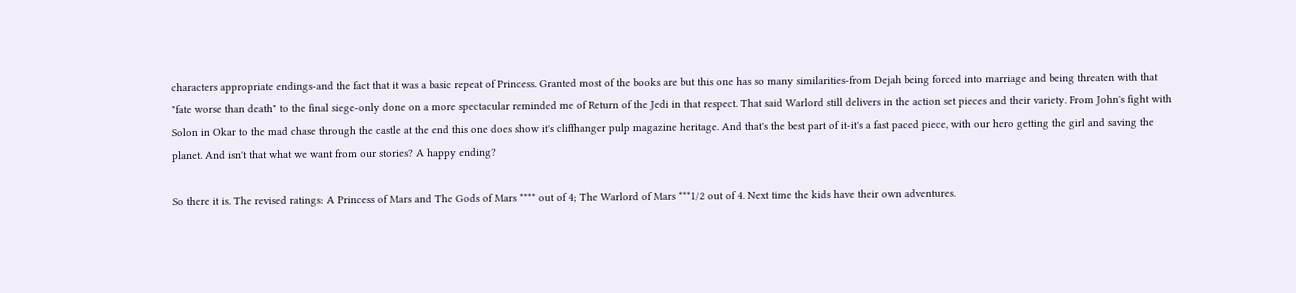characters appropriate endings-and the fact that it was a basic repeat of Princess. Granted most of the books are but this one has so many similarities-from Dejah being forced into marriage and being threaten with that "fate worse than death" to the final siege-only done on a more spectacular reminded me of Return of the Jedi in that respect. That said Warlord still delivers in the action set pieces and their variety. From John's fight with Solon in Okar to the mad chase through the castle at the end this one does show it's cliffhanger pulp magazine heritage. And that's the best part of it-it's a fast paced piece, with our hero getting the girl and saving the planet. And isn't that what we want from our stories? A happy ending?

So there it is. The revised ratings: A Princess of Mars and The Gods of Mars **** out of 4; The Warlord of Mars ***1/2 out of 4. Next time the kids have their own adventures.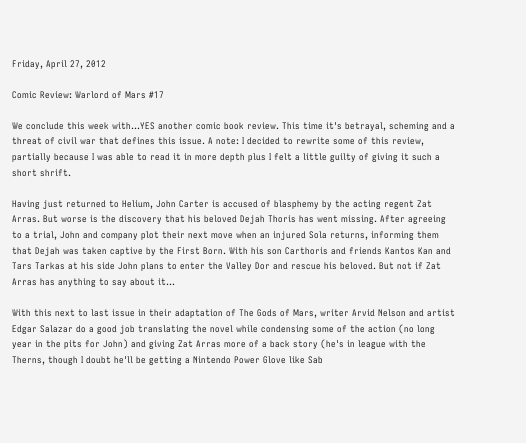Friday, April 27, 2012

Comic Review: Warlord of Mars #17

We conclude this week with...YES another comic book review. This time it's betrayal, scheming and a threat of civil war that defines this issue. A note: I decided to rewrite some of this review, partially because I was able to read it in more depth plus I felt a little guilty of giving it such a short shrift.

Having just returned to Helium, John Carter is accused of blasphemy by the acting regent Zat Arras. But worse is the discovery that his beloved Dejah Thoris has went missing. After agreeing to a trial, John and company plot their next move when an injured Sola returns, informing them that Dejah was taken captive by the First Born. With his son Carthoris and friends Kantos Kan and Tars Tarkas at his side John plans to enter the Valley Dor and rescue his beloved. But not if Zat Arras has anything to say about it...

With this next to last issue in their adaptation of The Gods of Mars, writer Arvid Nelson and artist Edgar Salazar do a good job translating the novel while condensing some of the action (no long year in the pits for John) and giving Zat Arras more of a back story (he's in league with the Therns, though I doubt he'll be getting a Nintendo Power Glove like Sab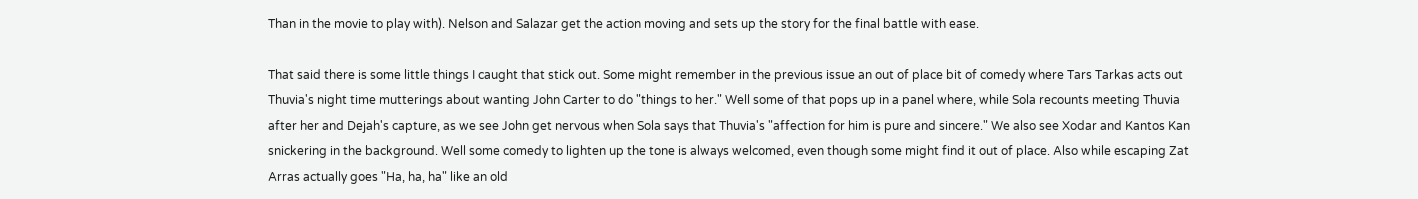Than in the movie to play with). Nelson and Salazar get the action moving and sets up the story for the final battle with ease.

That said there is some little things I caught that stick out. Some might remember in the previous issue an out of place bit of comedy where Tars Tarkas acts out Thuvia's night time mutterings about wanting John Carter to do "things to her." Well some of that pops up in a panel where, while Sola recounts meeting Thuvia after her and Dejah's capture, as we see John get nervous when Sola says that Thuvia's "affection for him is pure and sincere." We also see Xodar and Kantos Kan snickering in the background. Well some comedy to lighten up the tone is always welcomed, even though some might find it out of place. Also while escaping Zat Arras actually goes "Ha, ha, ha" like an old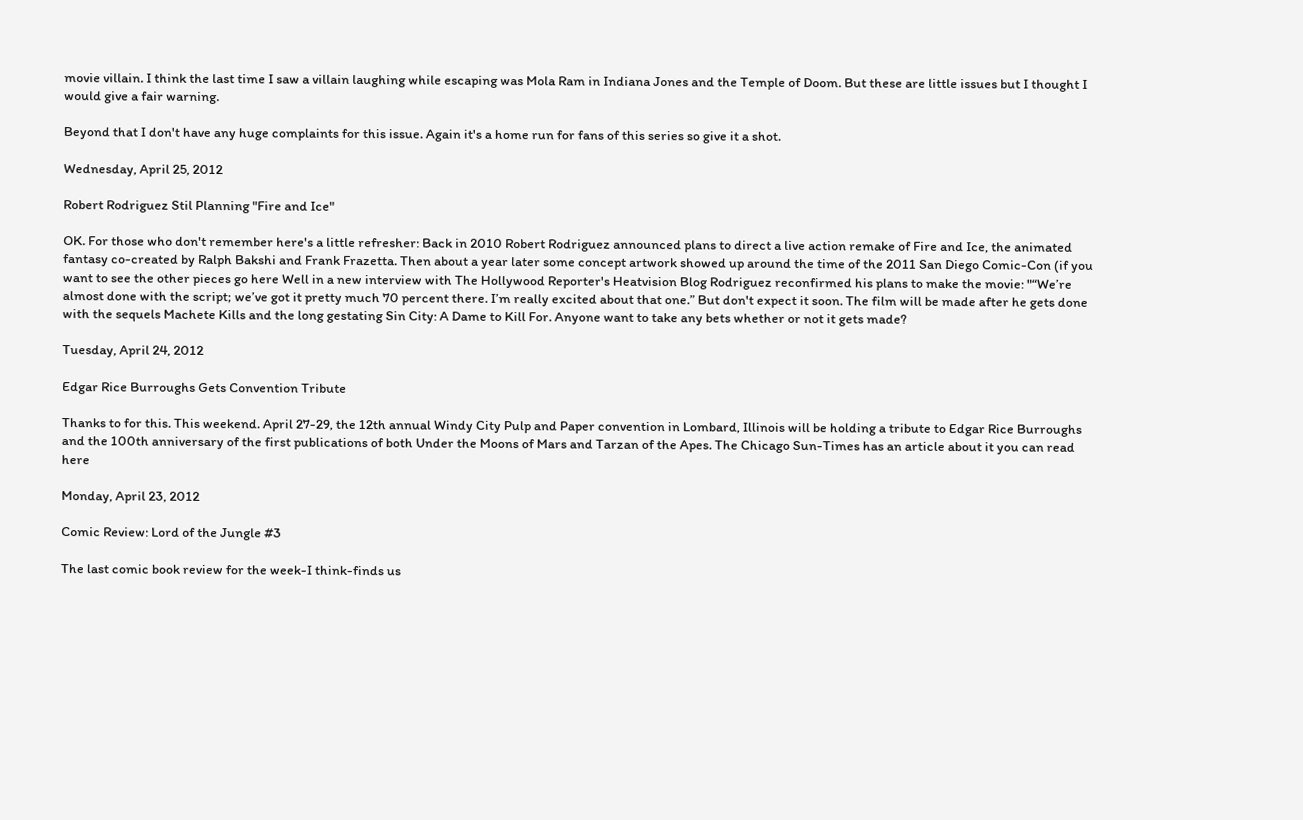movie villain. I think the last time I saw a villain laughing while escaping was Mola Ram in Indiana Jones and the Temple of Doom. But these are little issues but I thought I would give a fair warning.

Beyond that I don't have any huge complaints for this issue. Again it's a home run for fans of this series so give it a shot.

Wednesday, April 25, 2012

Robert Rodriguez Stil Planning "Fire and Ice"

OK. For those who don't remember here's a little refresher: Back in 2010 Robert Rodriguez announced plans to direct a live action remake of Fire and Ice, the animated fantasy co-created by Ralph Bakshi and Frank Frazetta. Then about a year later some concept artwork showed up around the time of the 2011 San Diego Comic-Con (if you want to see the other pieces go here Well in a new interview with The Hollywood Reporter's Heatvision Blog Rodriguez reconfirmed his plans to make the movie: "“We’re almost done with the script; we’ve got it pretty much 70 percent there. I’m really excited about that one.” But don't expect it soon. The film will be made after he gets done with the sequels Machete Kills and the long gestating Sin City: A Dame to Kill For. Anyone want to take any bets whether or not it gets made?

Tuesday, April 24, 2012

Edgar Rice Burroughs Gets Convention Tribute

Thanks to for this. This weekend. April 27-29, the 12th annual Windy City Pulp and Paper convention in Lombard, Illinois will be holding a tribute to Edgar Rice Burroughs and the 100th anniversary of the first publications of both Under the Moons of Mars and Tarzan of the Apes. The Chicago Sun-Times has an article about it you can read here

Monday, April 23, 2012

Comic Review: Lord of the Jungle #3

The last comic book review for the week-I think-finds us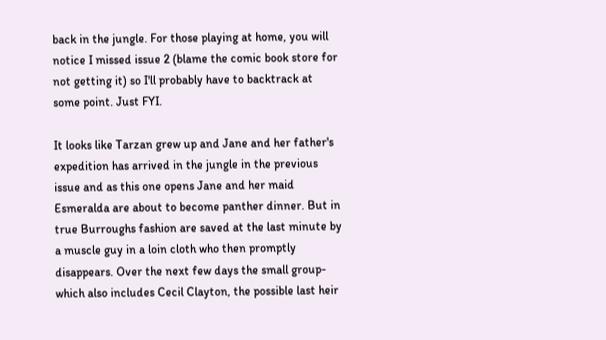back in the jungle. For those playing at home, you will notice I missed issue 2 (blame the comic book store for not getting it) so I'll probably have to backtrack at some point. Just FYI.

It looks like Tarzan grew up and Jane and her father's expedition has arrived in the jungle in the previous issue and as this one opens Jane and her maid Esmeralda are about to become panther dinner. But in true Burroughs fashion are saved at the last minute by a muscle guy in a loin cloth who then promptly disappears. Over the next few days the small group-which also includes Cecil Clayton, the possible last heir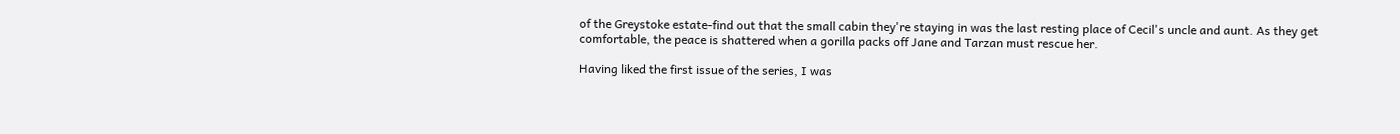of the Greystoke estate-find out that the small cabin they're staying in was the last resting place of Cecil's uncle and aunt. As they get comfortable, the peace is shattered when a gorilla packs off Jane and Tarzan must rescue her.

Having liked the first issue of the series, I was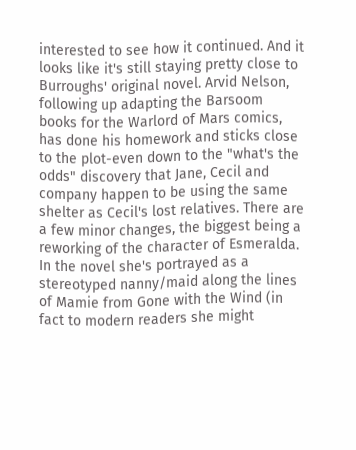interested to see how it continued. And it looks like it's still staying pretty close to Burroughs' original novel. Arvid Nelson, following up adapting the Barsoom books for the Warlord of Mars comics, has done his homework and sticks close to the plot-even down to the "what's the odds" discovery that Jane, Cecil and company happen to be using the same shelter as Cecil's lost relatives. There are a few minor changes, the biggest being a reworking of the character of Esmeralda. In the novel she's portrayed as a stereotyped nanny/maid along the lines of Mamie from Gone with the Wind (in fact to modern readers she might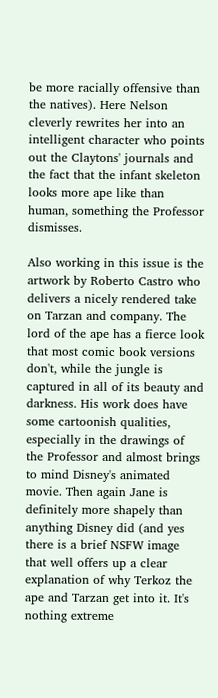be more racially offensive than the natives). Here Nelson cleverly rewrites her into an intelligent character who points out the Claytons' journals and the fact that the infant skeleton looks more ape like than human, something the Professor dismisses.

Also working in this issue is the artwork by Roberto Castro who delivers a nicely rendered take on Tarzan and company. The lord of the ape has a fierce look that most comic book versions don't, while the jungle is captured in all of its beauty and darkness. His work does have some cartoonish qualities, especially in the drawings of the Professor and almost brings to mind Disney's animated movie. Then again Jane is definitely more shapely than anything Disney did (and yes there is a brief NSFW image that well offers up a clear explanation of why Terkoz the ape and Tarzan get into it. It's nothing extreme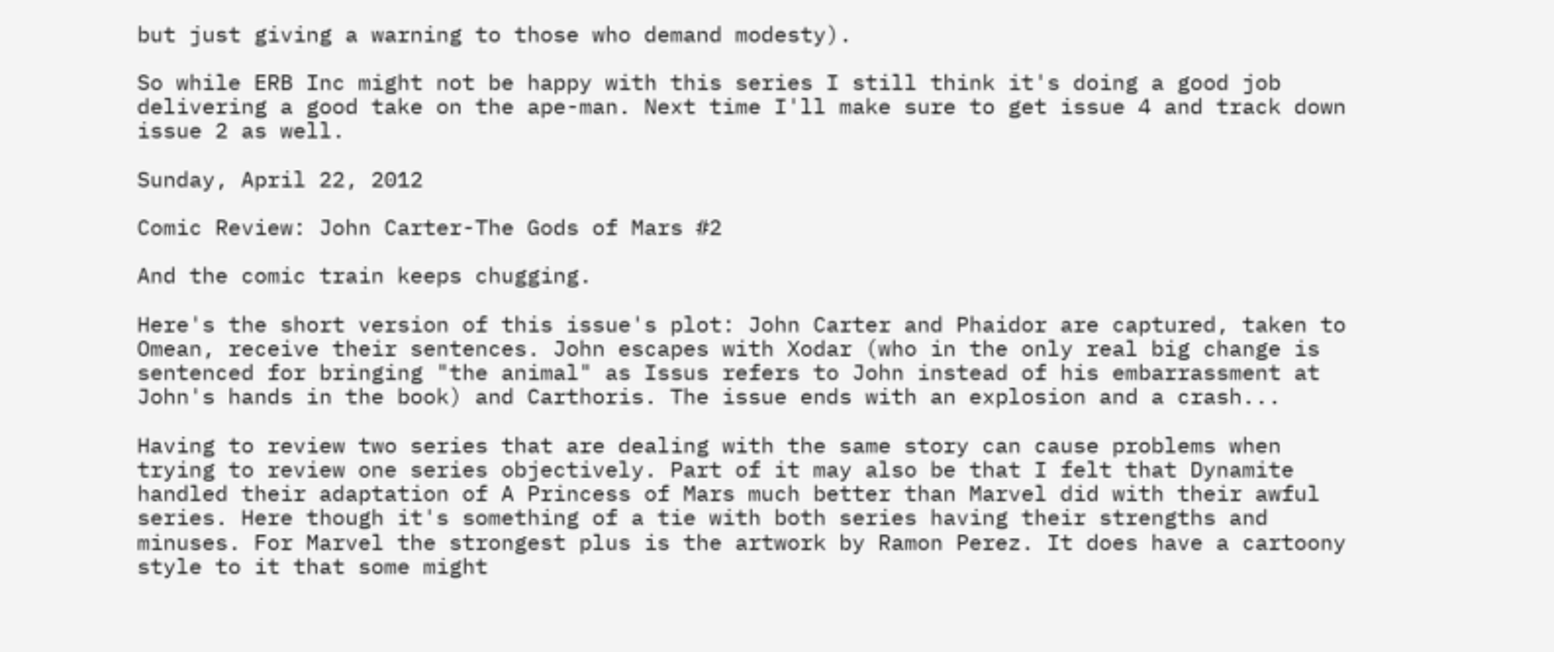but just giving a warning to those who demand modesty).

So while ERB Inc might not be happy with this series I still think it's doing a good job delivering a good take on the ape-man. Next time I'll make sure to get issue 4 and track down issue 2 as well.

Sunday, April 22, 2012

Comic Review: John Carter-The Gods of Mars #2

And the comic train keeps chugging.

Here's the short version of this issue's plot: John Carter and Phaidor are captured, taken to Omean, receive their sentences. John escapes with Xodar (who in the only real big change is sentenced for bringing "the animal" as Issus refers to John instead of his embarrassment at John's hands in the book) and Carthoris. The issue ends with an explosion and a crash...

Having to review two series that are dealing with the same story can cause problems when trying to review one series objectively. Part of it may also be that I felt that Dynamite handled their adaptation of A Princess of Mars much better than Marvel did with their awful series. Here though it's something of a tie with both series having their strengths and minuses. For Marvel the strongest plus is the artwork by Ramon Perez. It does have a cartoony style to it that some might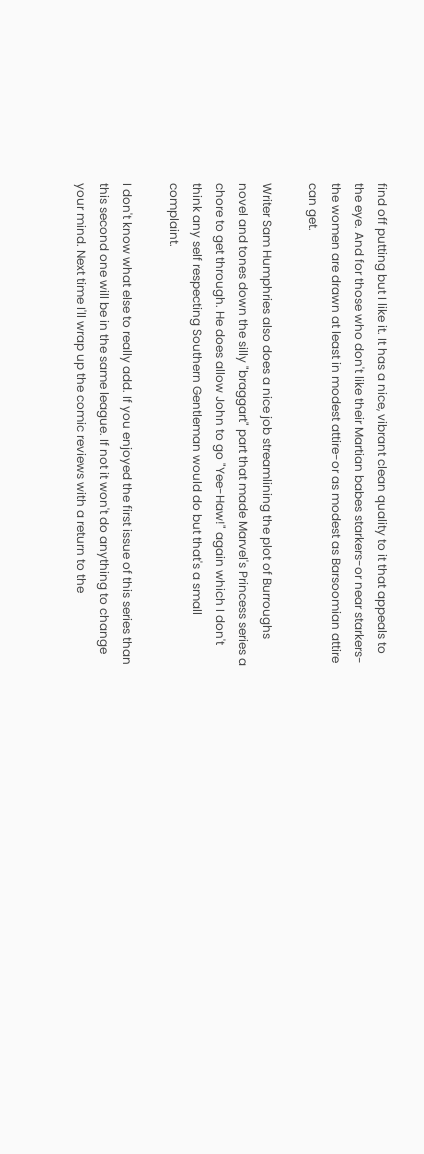find off putting but I like it. It has a nice, vibrant clean quality to it that appeals to the eye. And for those who don't like their Martian babes starkers-or near starkers-the women are drawn at least in modest attire-or as modest as Barsoomian attire can get.

Writer Sam Humphries also does a nice job streamlining the plot of Burroughs novel and tones down the silly "braggart" part that made Marvel's Princess series a chore to get through. He does allow John to go "Yee-Haw!" again which I don't think any self respecting Southern Gentleman would do but that's a small complaint.

I don't know what else to really add. If you enjoyed the first issue of this series than this second one will be in the same league. If not it won't do anything to change your mind. Next time I'll wrap up the comic reviews with a return to the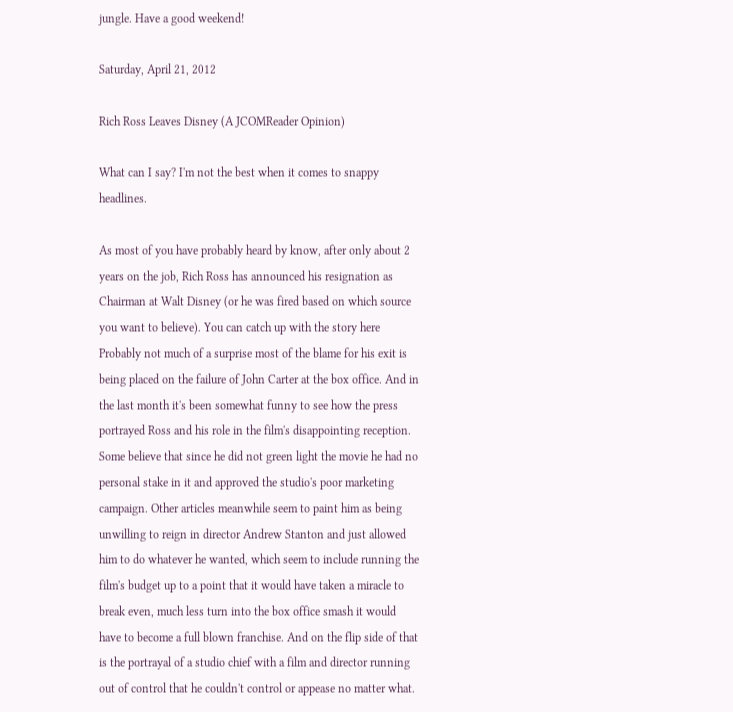jungle. Have a good weekend!

Saturday, April 21, 2012

Rich Ross Leaves Disney (A JCOMReader Opinion)

What can I say? I'm not the best when it comes to snappy headlines.

As most of you have probably heard by know, after only about 2 years on the job, Rich Ross has announced his resignation as Chairman at Walt Disney (or he was fired based on which source you want to believe). You can catch up with the story here Probably not much of a surprise most of the blame for his exit is being placed on the failure of John Carter at the box office. And in the last month it's been somewhat funny to see how the press portrayed Ross and his role in the film's disappointing reception. Some believe that since he did not green light the movie he had no personal stake in it and approved the studio's poor marketing campaign. Other articles meanwhile seem to paint him as being unwilling to reign in director Andrew Stanton and just allowed him to do whatever he wanted, which seem to include running the film's budget up to a point that it would have taken a miracle to break even, much less turn into the box office smash it would have to become a full blown franchise. And on the flip side of that is the portrayal of a studio chief with a film and director running out of control that he couldn't control or appease no matter what.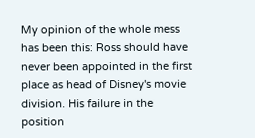My opinion of the whole mess has been this: Ross should have never been appointed in the first place as head of Disney's movie division. His failure in the position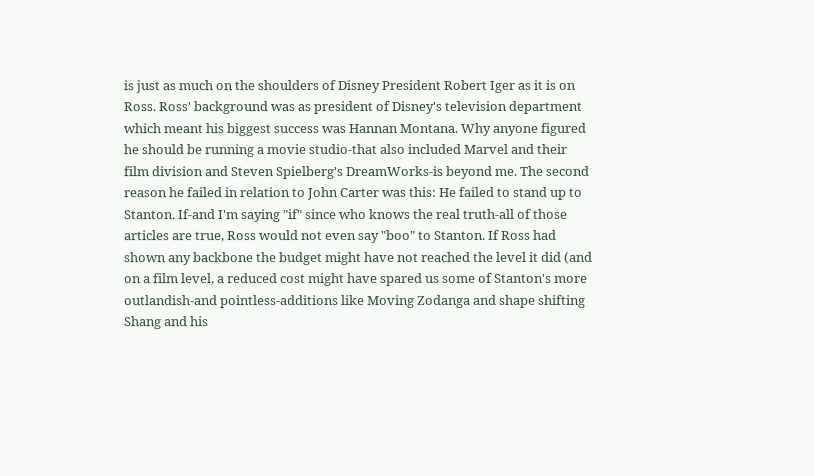is just as much on the shoulders of Disney President Robert Iger as it is on Ross. Ross' background was as president of Disney's television department which meant his biggest success was Hannan Montana. Why anyone figured he should be running a movie studio-that also included Marvel and their film division and Steven Spielberg's DreamWorks-is beyond me. The second reason he failed in relation to John Carter was this: He failed to stand up to Stanton. If-and I'm saying "if" since who knows the real truth-all of those articles are true, Ross would not even say "boo" to Stanton. If Ross had shown any backbone the budget might have not reached the level it did (and on a film level, a reduced cost might have spared us some of Stanton's more outlandish-and pointless-additions like Moving Zodanga and shape shifting Shang and his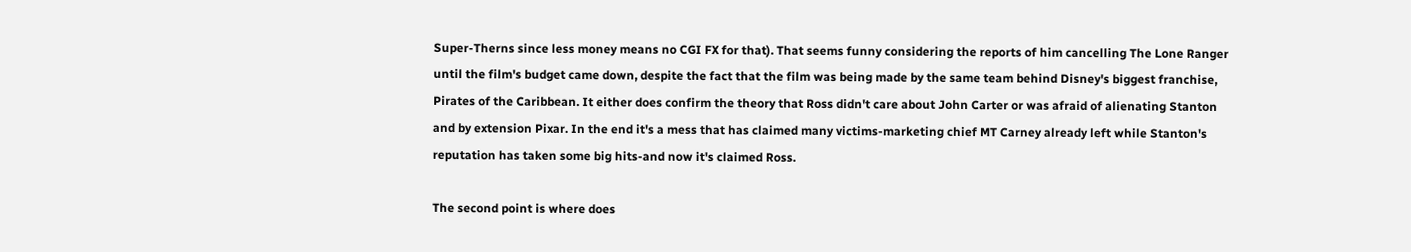Super-Therns since less money means no CGI FX for that). That seems funny considering the reports of him cancelling The Lone Ranger until the film's budget came down, despite the fact that the film was being made by the same team behind Disney's biggest franchise, Pirates of the Caribbean. It either does confirm the theory that Ross didn't care about John Carter or was afraid of alienating Stanton and by extension Pixar. In the end it's a mess that has claimed many victims-marketing chief MT Carney already left while Stanton's reputation has taken some big hits-and now it's claimed Ross.

The second point is where does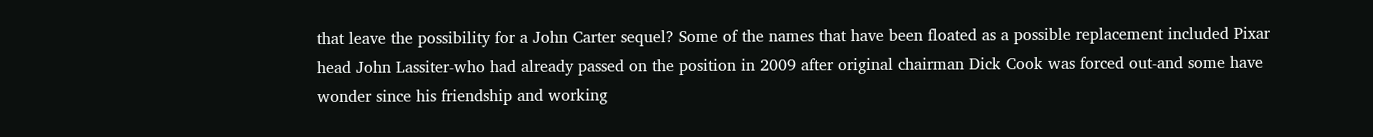that leave the possibility for a John Carter sequel? Some of the names that have been floated as a possible replacement included Pixar head John Lassiter-who had already passed on the position in 2009 after original chairman Dick Cook was forced out-and some have wonder since his friendship and working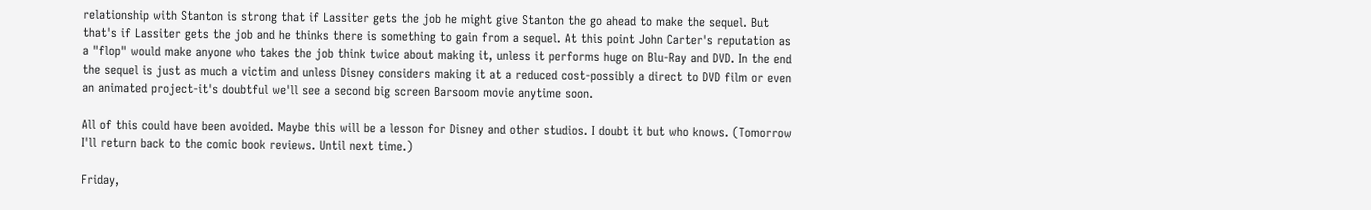relationship with Stanton is strong that if Lassiter gets the job he might give Stanton the go ahead to make the sequel. But that's if Lassiter gets the job and he thinks there is something to gain from a sequel. At this point John Carter's reputation as a "flop" would make anyone who takes the job think twice about making it, unless it performs huge on Blu-Ray and DVD. In the end the sequel is just as much a victim and unless Disney considers making it at a reduced cost-possibly a direct to DVD film or even an animated project-it's doubtful we'll see a second big screen Barsoom movie anytime soon.

All of this could have been avoided. Maybe this will be a lesson for Disney and other studios. I doubt it but who knows. (Tomorrow I'll return back to the comic book reviews. Until next time.)

Friday,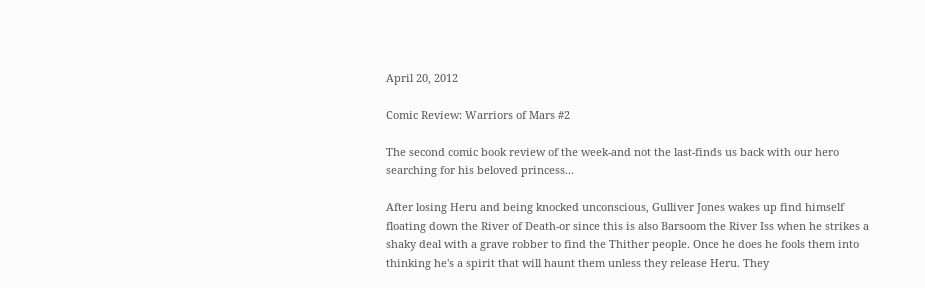April 20, 2012

Comic Review: Warriors of Mars #2

The second comic book review of the week-and not the last-finds us back with our hero searching for his beloved princess...

After losing Heru and being knocked unconscious, Gulliver Jones wakes up find himself floating down the River of Death-or since this is also Barsoom the River Iss when he strikes a shaky deal with a grave robber to find the Thither people. Once he does he fools them into thinking he's a spirit that will haunt them unless they release Heru. They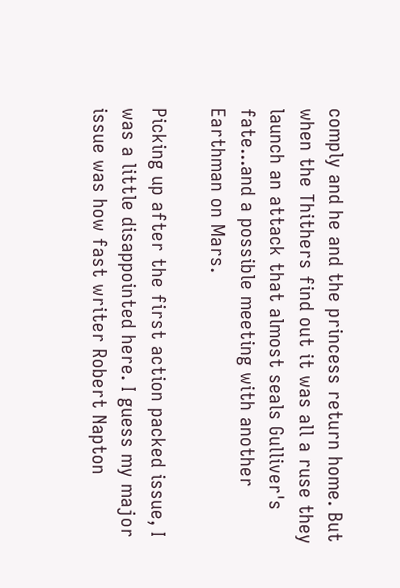comply and he and the princess return home. But when the Thithers find out it was all a ruse they launch an attack that almost seals Gulliver's fate...and a possible meeting with another Earthman on Mars.

Picking up after the first action packed issue, I was a little disappointed here. I guess my major issue was how fast writer Robert Napton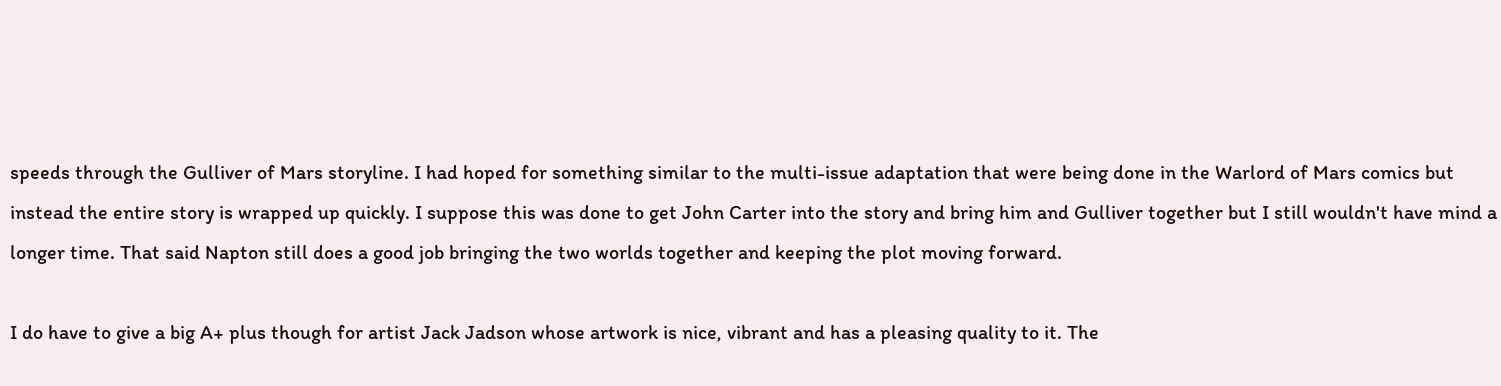speeds through the Gulliver of Mars storyline. I had hoped for something similar to the multi-issue adaptation that were being done in the Warlord of Mars comics but instead the entire story is wrapped up quickly. I suppose this was done to get John Carter into the story and bring him and Gulliver together but I still wouldn't have mind a longer time. That said Napton still does a good job bringing the two worlds together and keeping the plot moving forward.

I do have to give a big A+ plus though for artist Jack Jadson whose artwork is nice, vibrant and has a pleasing quality to it. The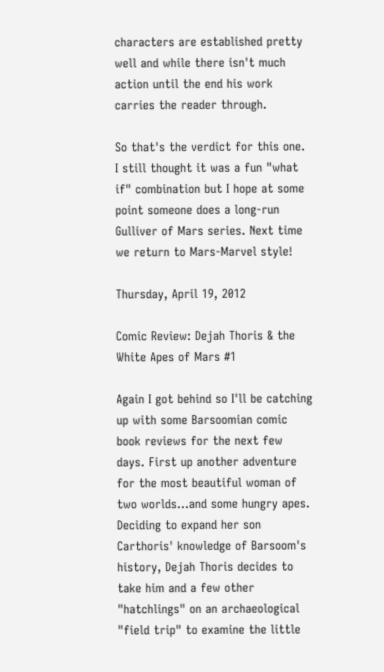characters are established pretty well and while there isn't much action until the end his work carries the reader through.

So that's the verdict for this one. I still thought it was a fun "what if" combination but I hope at some point someone does a long-run Gulliver of Mars series. Next time we return to Mars-Marvel style!

Thursday, April 19, 2012

Comic Review: Dejah Thoris & the White Apes of Mars #1

Again I got behind so I'll be catching up with some Barsoomian comic book reviews for the next few days. First up another adventure for the most beautiful woman of two worlds...and some hungry apes. Deciding to expand her son Carthoris' knowledge of Barsoom's history, Dejah Thoris decides to take him and a few other "hatchlings" on an archaeological "field trip" to examine the little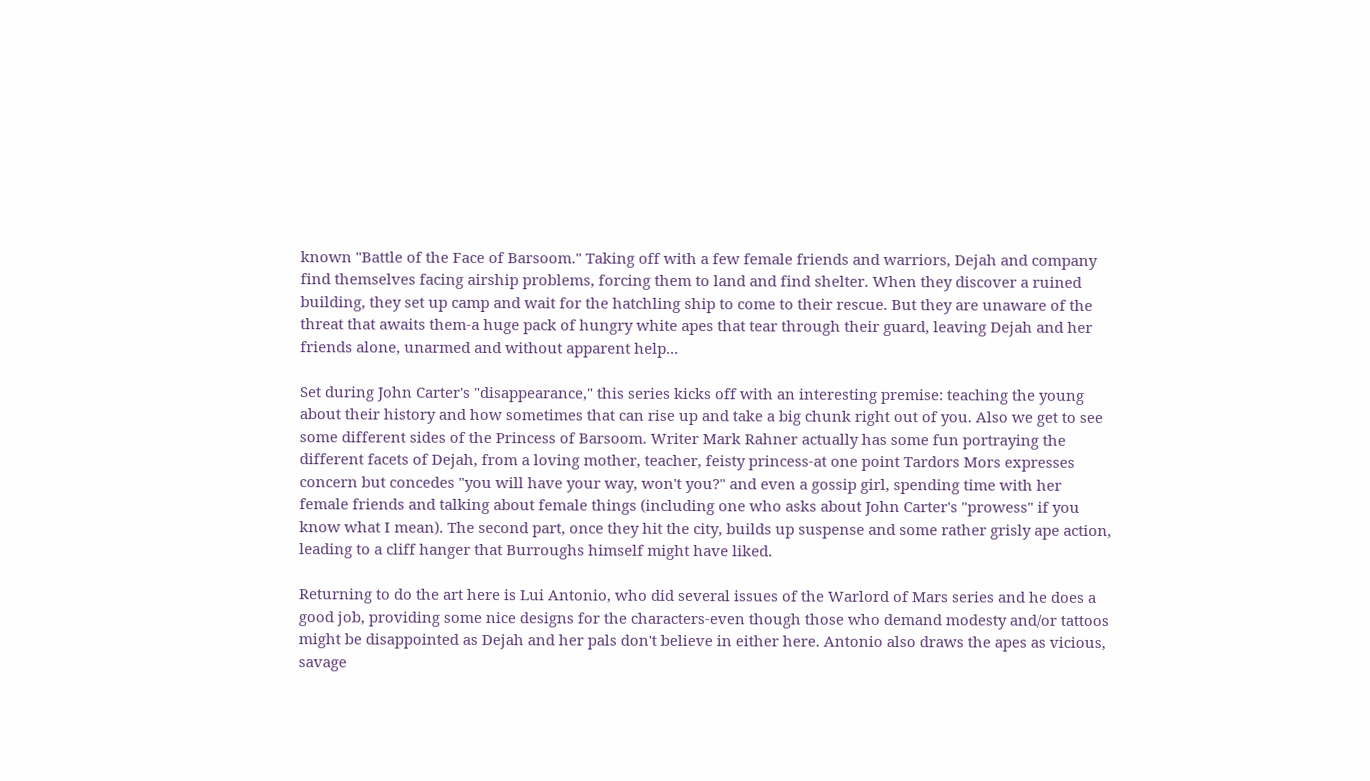known "Battle of the Face of Barsoom." Taking off with a few female friends and warriors, Dejah and company find themselves facing airship problems, forcing them to land and find shelter. When they discover a ruined building, they set up camp and wait for the hatchling ship to come to their rescue. But they are unaware of the threat that awaits them-a huge pack of hungry white apes that tear through their guard, leaving Dejah and her friends alone, unarmed and without apparent help...

Set during John Carter's "disappearance," this series kicks off with an interesting premise: teaching the young about their history and how sometimes that can rise up and take a big chunk right out of you. Also we get to see some different sides of the Princess of Barsoom. Writer Mark Rahner actually has some fun portraying the different facets of Dejah, from a loving mother, teacher, feisty princess-at one point Tardors Mors expresses concern but concedes "you will have your way, won't you?" and even a gossip girl, spending time with her female friends and talking about female things (including one who asks about John Carter's "prowess" if you know what I mean). The second part, once they hit the city, builds up suspense and some rather grisly ape action, leading to a cliff hanger that Burroughs himself might have liked.

Returning to do the art here is Lui Antonio, who did several issues of the Warlord of Mars series and he does a good job, providing some nice designs for the characters-even though those who demand modesty and/or tattoos might be disappointed as Dejah and her pals don't believe in either here. Antonio also draws the apes as vicious, savage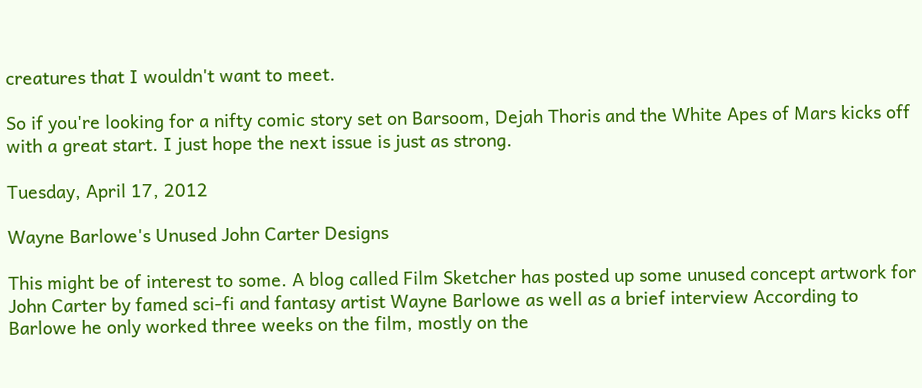creatures that I wouldn't want to meet.

So if you're looking for a nifty comic story set on Barsoom, Dejah Thoris and the White Apes of Mars kicks off with a great start. I just hope the next issue is just as strong.

Tuesday, April 17, 2012

Wayne Barlowe's Unused John Carter Designs

This might be of interest to some. A blog called Film Sketcher has posted up some unused concept artwork for John Carter by famed sci-fi and fantasy artist Wayne Barlowe as well as a brief interview According to Barlowe he only worked three weeks on the film, mostly on the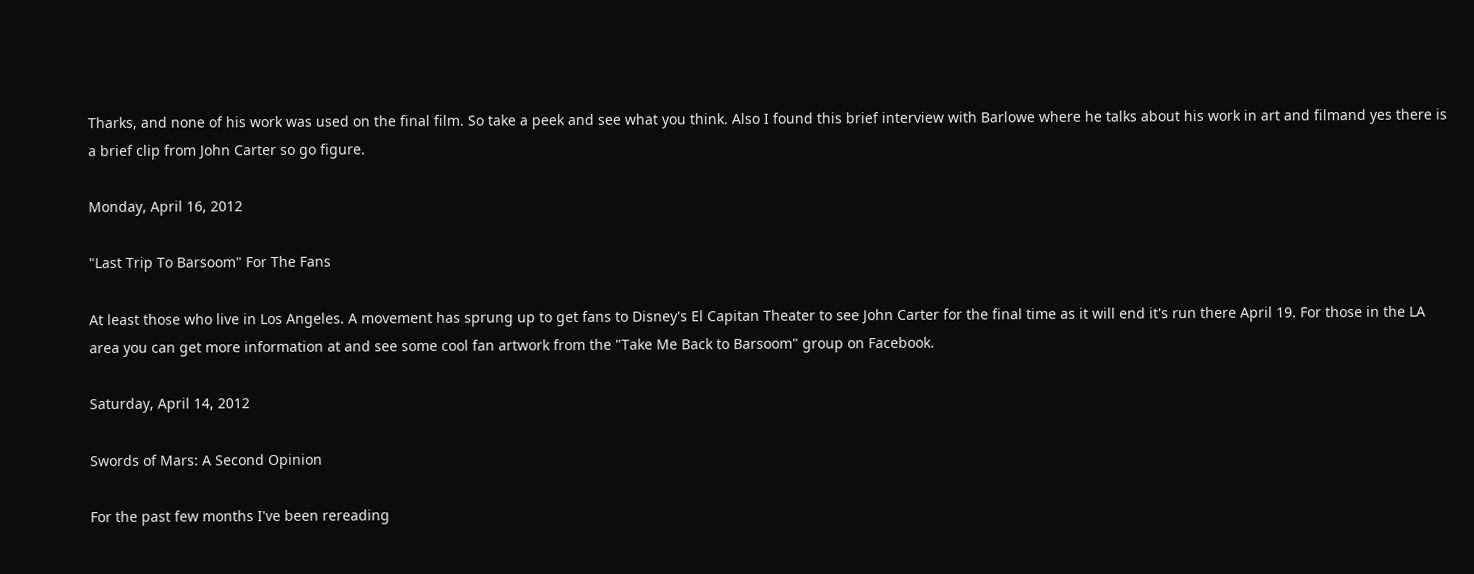Tharks, and none of his work was used on the final film. So take a peek and see what you think. Also I found this brief interview with Barlowe where he talks about his work in art and filmand yes there is a brief clip from John Carter so go figure.

Monday, April 16, 2012

"Last Trip To Barsoom" For The Fans

At least those who live in Los Angeles. A movement has sprung up to get fans to Disney's El Capitan Theater to see John Carter for the final time as it will end it's run there April 19. For those in the LA area you can get more information at and see some cool fan artwork from the "Take Me Back to Barsoom" group on Facebook.

Saturday, April 14, 2012

Swords of Mars: A Second Opinion

For the past few months I've been rereading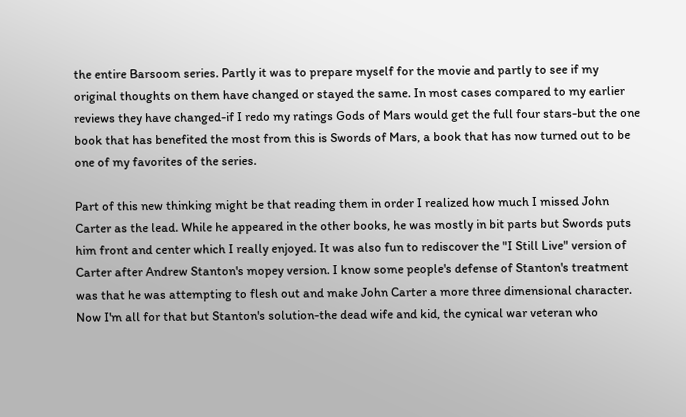the entire Barsoom series. Partly it was to prepare myself for the movie and partly to see if my original thoughts on them have changed or stayed the same. In most cases compared to my earlier reviews they have changed-if I redo my ratings Gods of Mars would get the full four stars-but the one book that has benefited the most from this is Swords of Mars, a book that has now turned out to be one of my favorites of the series.

Part of this new thinking might be that reading them in order I realized how much I missed John Carter as the lead. While he appeared in the other books, he was mostly in bit parts but Swords puts him front and center which I really enjoyed. It was also fun to rediscover the "I Still Live" version of Carter after Andrew Stanton's mopey version. I know some people's defense of Stanton's treatment was that he was attempting to flesh out and make John Carter a more three dimensional character. Now I'm all for that but Stanton's solution-the dead wife and kid, the cynical war veteran who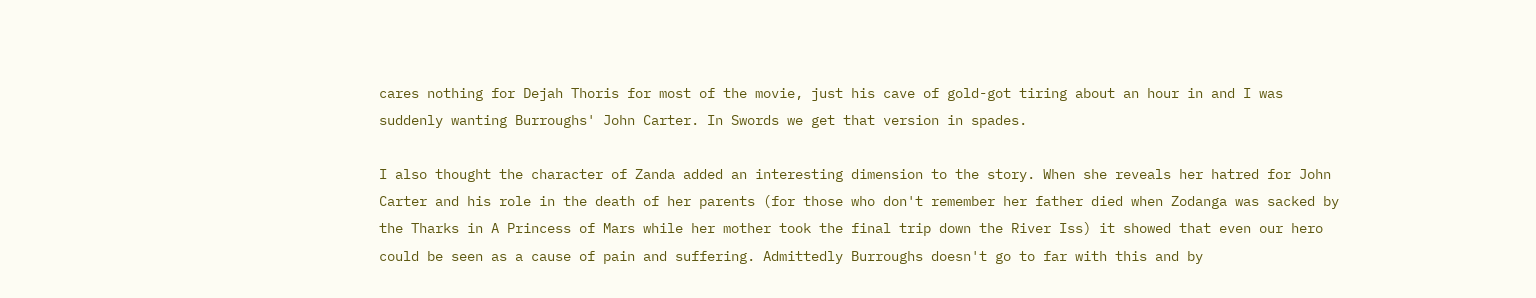cares nothing for Dejah Thoris for most of the movie, just his cave of gold-got tiring about an hour in and I was suddenly wanting Burroughs' John Carter. In Swords we get that version in spades.

I also thought the character of Zanda added an interesting dimension to the story. When she reveals her hatred for John Carter and his role in the death of her parents (for those who don't remember her father died when Zodanga was sacked by the Tharks in A Princess of Mars while her mother took the final trip down the River Iss) it showed that even our hero could be seen as a cause of pain and suffering. Admittedly Burroughs doesn't go to far with this and by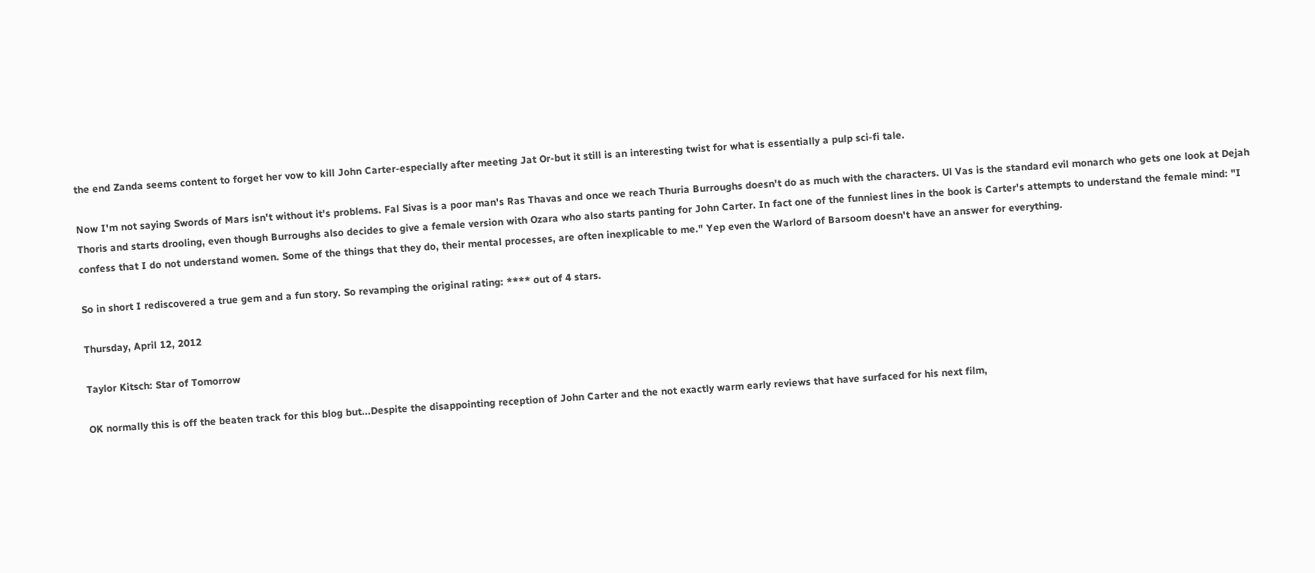the end Zanda seems content to forget her vow to kill John Carter-especially after meeting Jat Or-but it still is an interesting twist for what is essentially a pulp sci-fi tale.

Now I'm not saying Swords of Mars isn't without it's problems. Fal Sivas is a poor man's Ras Thavas and once we reach Thuria Burroughs doesn't do as much with the characters. Ul Vas is the standard evil monarch who gets one look at Dejah Thoris and starts drooling, even though Burroughs also decides to give a female version with Ozara who also starts panting for John Carter. In fact one of the funniest lines in the book is Carter's attempts to understand the female mind: "I confess that I do not understand women. Some of the things that they do, their mental processes, are often inexplicable to me." Yep even the Warlord of Barsoom doesn't have an answer for everything.

So in short I rediscovered a true gem and a fun story. So revamping the original rating: **** out of 4 stars.

Thursday, April 12, 2012

Taylor Kitsch: Star of Tomorrow

OK normally this is off the beaten track for this blog but...Despite the disappointing reception of John Carter and the not exactly warm early reviews that have surfaced for his next film,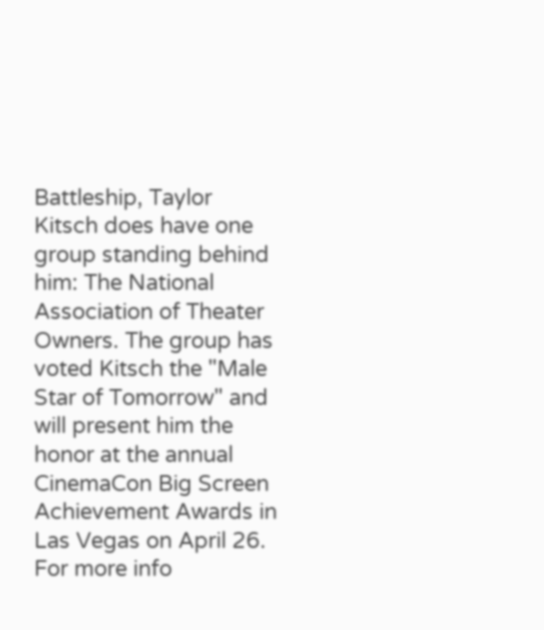Battleship, Taylor Kitsch does have one group standing behind him: The National Association of Theater Owners. The group has voted Kitsch the "Male Star of Tomorrow" and will present him the honor at the annual CinemaCon Big Screen Achievement Awards in Las Vegas on April 26. For more info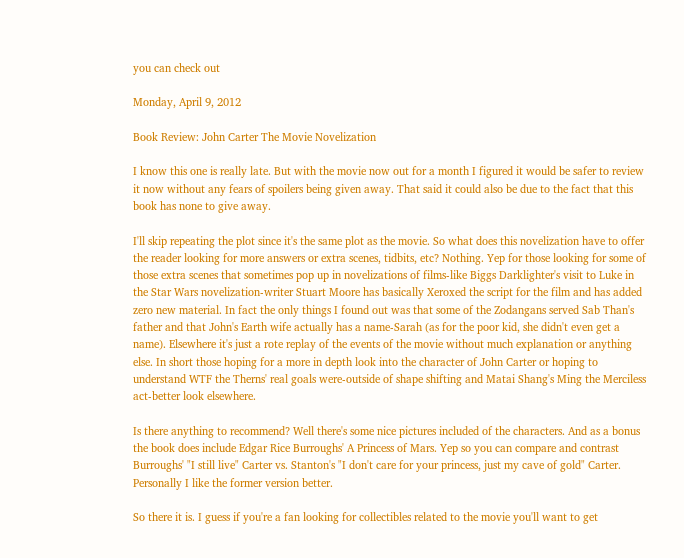you can check out

Monday, April 9, 2012

Book Review: John Carter The Movie Novelization

I know this one is really late. But with the movie now out for a month I figured it would be safer to review it now without any fears of spoilers being given away. That said it could also be due to the fact that this book has none to give away.

I'll skip repeating the plot since it's the same plot as the movie. So what does this novelization have to offer the reader looking for more answers or extra scenes, tidbits, etc? Nothing. Yep for those looking for some of those extra scenes that sometimes pop up in novelizations of films-like Biggs Darklighter's visit to Luke in the Star Wars novelization-writer Stuart Moore has basically Xeroxed the script for the film and has added zero new material. In fact the only things I found out was that some of the Zodangans served Sab Than's father and that John's Earth wife actually has a name-Sarah (as for the poor kid, she didn't even get a name). Elsewhere it's just a rote replay of the events of the movie without much explanation or anything else. In short those hoping for a more in depth look into the character of John Carter or hoping to understand WTF the Therns' real goals were-outside of shape shifting and Matai Shang's Ming the Merciless act-better look elsewhere.

Is there anything to recommend? Well there's some nice pictures included of the characters. And as a bonus the book does include Edgar Rice Burroughs' A Princess of Mars. Yep so you can compare and contrast Burroughs' "I still live" Carter vs. Stanton's "I don't care for your princess, just my cave of gold" Carter. Personally I like the former version better.

So there it is. I guess if you're a fan looking for collectibles related to the movie you'll want to get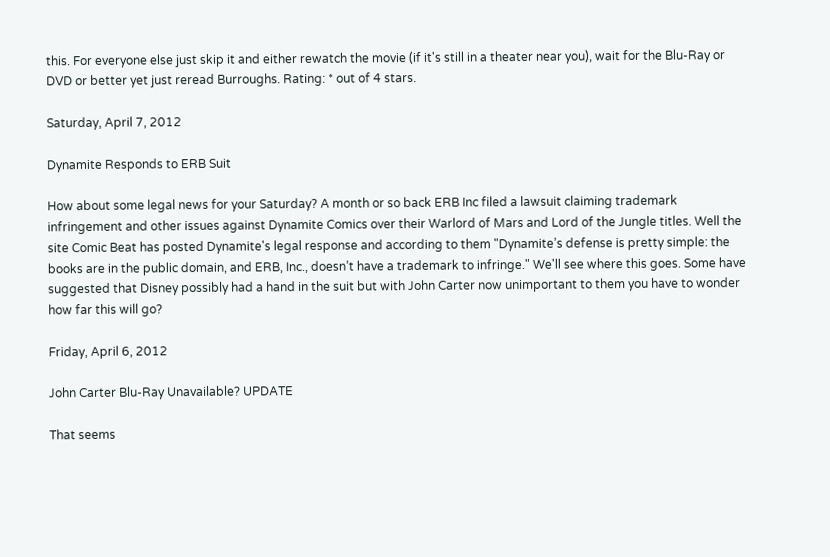this. For everyone else just skip it and either rewatch the movie (if it's still in a theater near you), wait for the Blu-Ray or DVD or better yet just reread Burroughs. Rating: * out of 4 stars.

Saturday, April 7, 2012

Dynamite Responds to ERB Suit

How about some legal news for your Saturday? A month or so back ERB Inc filed a lawsuit claiming trademark infringement and other issues against Dynamite Comics over their Warlord of Mars and Lord of the Jungle titles. Well the site Comic Beat has posted Dynamite's legal response and according to them "Dynamite’s defense is pretty simple: the books are in the public domain, and ERB, Inc., doesn’t have a trademark to infringe." We'll see where this goes. Some have suggested that Disney possibly had a hand in the suit but with John Carter now unimportant to them you have to wonder how far this will go?

Friday, April 6, 2012

John Carter Blu-Ray Unavailable? UPDATE

That seems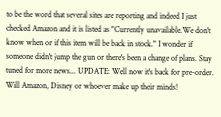to be the word that several sites are reporting and indeed I just checked Amazon and it is listed as "Currently unavailable.We don't know when or if this item will be back in stock." I wonder if someone didn't jump the gun or there's been a change of plans. Stay tuned for more news... UPDATE: Well now it's back for pre-order. Will Amazon, Disney or whoever make up their minds!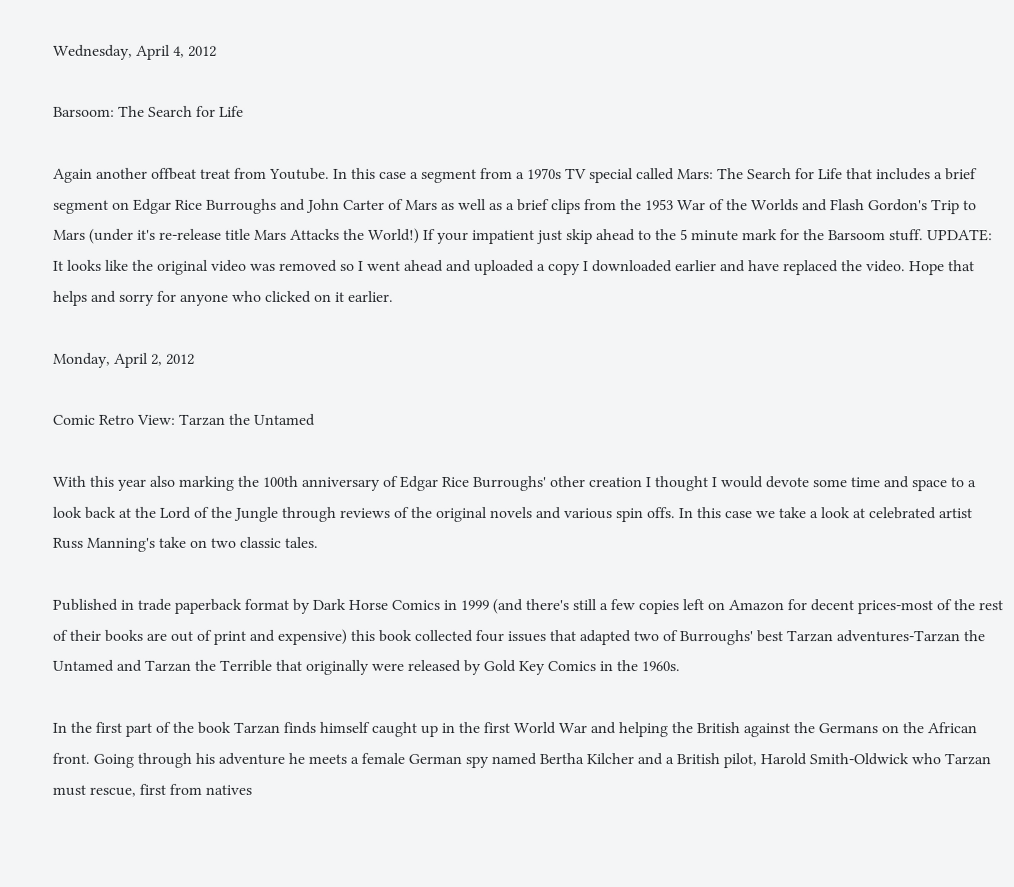Wednesday, April 4, 2012

Barsoom: The Search for Life

Again another offbeat treat from Youtube. In this case a segment from a 1970s TV special called Mars: The Search for Life that includes a brief segment on Edgar Rice Burroughs and John Carter of Mars as well as a brief clips from the 1953 War of the Worlds and Flash Gordon's Trip to Mars (under it's re-release title Mars Attacks the World!) If your impatient just skip ahead to the 5 minute mark for the Barsoom stuff. UPDATE: It looks like the original video was removed so I went ahead and uploaded a copy I downloaded earlier and have replaced the video. Hope that helps and sorry for anyone who clicked on it earlier.

Monday, April 2, 2012

Comic Retro View: Tarzan the Untamed

With this year also marking the 100th anniversary of Edgar Rice Burroughs' other creation I thought I would devote some time and space to a look back at the Lord of the Jungle through reviews of the original novels and various spin offs. In this case we take a look at celebrated artist Russ Manning's take on two classic tales.

Published in trade paperback format by Dark Horse Comics in 1999 (and there's still a few copies left on Amazon for decent prices-most of the rest of their books are out of print and expensive) this book collected four issues that adapted two of Burroughs' best Tarzan adventures-Tarzan the Untamed and Tarzan the Terrible that originally were released by Gold Key Comics in the 1960s.

In the first part of the book Tarzan finds himself caught up in the first World War and helping the British against the Germans on the African front. Going through his adventure he meets a female German spy named Bertha Kilcher and a British pilot, Harold Smith-Oldwick who Tarzan must rescue, first from natives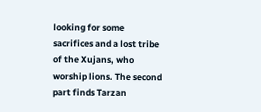looking for some sacrifices and a lost tribe of the Xujans, who worship lions. The second part finds Tarzan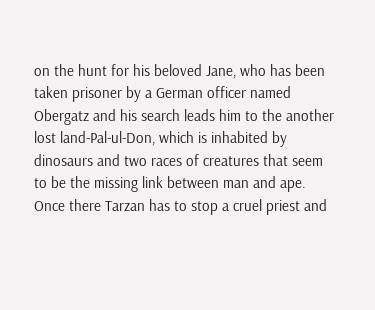on the hunt for his beloved Jane, who has been taken prisoner by a German officer named Obergatz and his search leads him to the another lost land-Pal-ul-Don, which is inhabited by dinosaurs and two races of creatures that seem to be the missing link between man and ape. Once there Tarzan has to stop a cruel priest and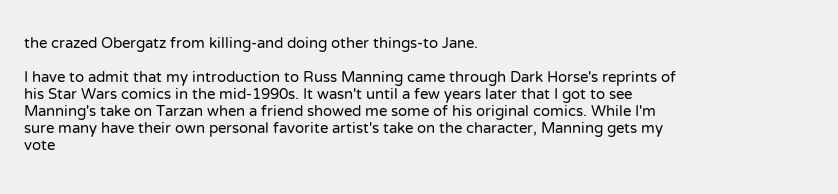the crazed Obergatz from killing-and doing other things-to Jane.

I have to admit that my introduction to Russ Manning came through Dark Horse's reprints of his Star Wars comics in the mid-1990s. It wasn't until a few years later that I got to see Manning's take on Tarzan when a friend showed me some of his original comics. While I'm sure many have their own personal favorite artist's take on the character, Manning gets my vote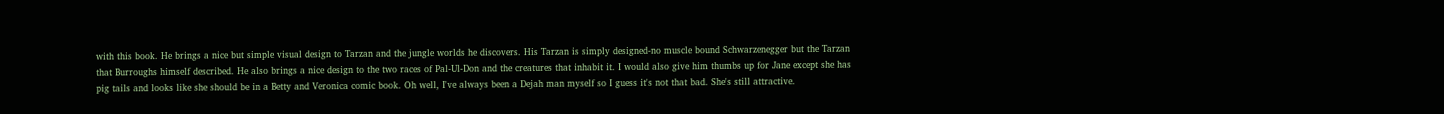with this book. He brings a nice but simple visual design to Tarzan and the jungle worlds he discovers. His Tarzan is simply designed-no muscle bound Schwarzenegger but the Tarzan that Burroughs himself described. He also brings a nice design to the two races of Pal-Ul-Don and the creatures that inhabit it. I would also give him thumbs up for Jane except she has pig tails and looks like she should be in a Betty and Veronica comic book. Oh well, I've always been a Dejah man myself so I guess it's not that bad. She's still attractive.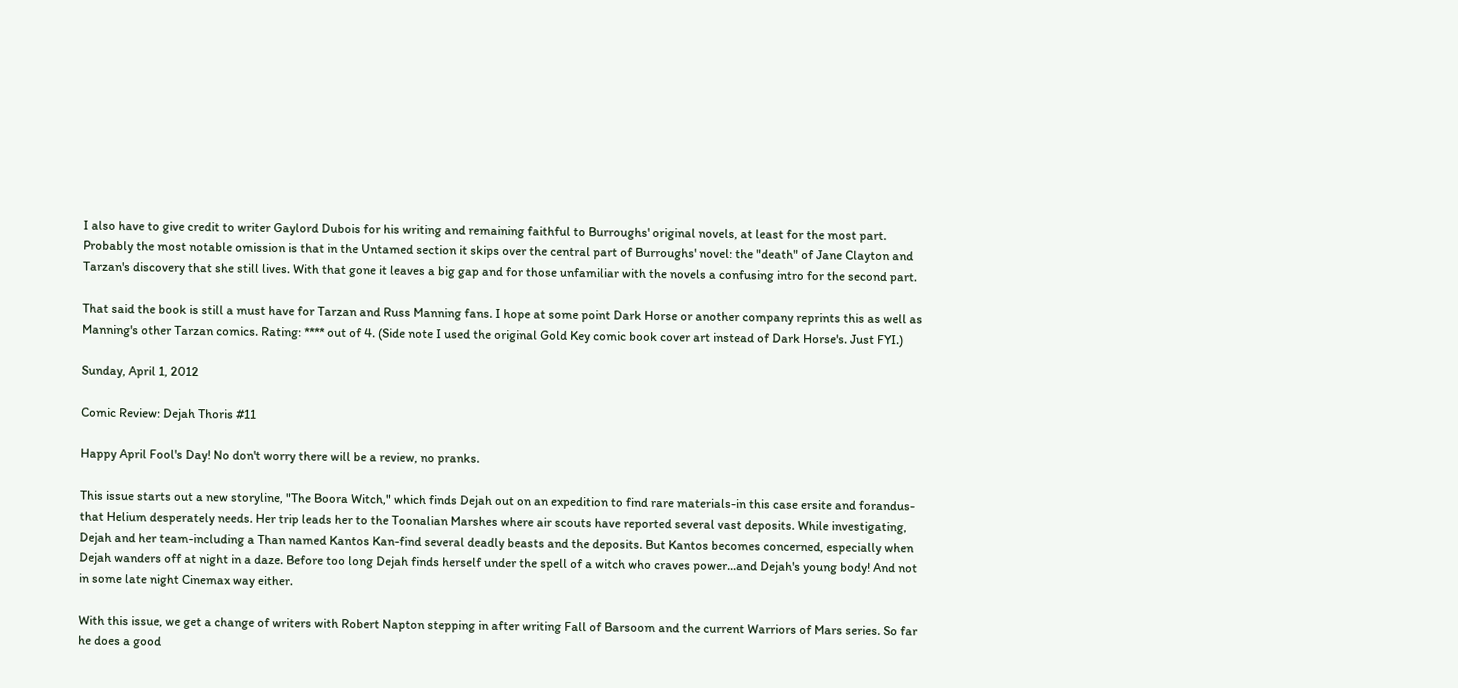I also have to give credit to writer Gaylord Dubois for his writing and remaining faithful to Burroughs' original novels, at least for the most part. Probably the most notable omission is that in the Untamed section it skips over the central part of Burroughs' novel: the "death" of Jane Clayton and Tarzan's discovery that she still lives. With that gone it leaves a big gap and for those unfamiliar with the novels a confusing intro for the second part.

That said the book is still a must have for Tarzan and Russ Manning fans. I hope at some point Dark Horse or another company reprints this as well as Manning's other Tarzan comics. Rating: **** out of 4. (Side note I used the original Gold Key comic book cover art instead of Dark Horse's. Just FYI.)

Sunday, April 1, 2012

Comic Review: Dejah Thoris #11

Happy April Fool's Day! No don't worry there will be a review, no pranks.

This issue starts out a new storyline, "The Boora Witch," which finds Dejah out on an expedition to find rare materials-in this case ersite and forandus-that Helium desperately needs. Her trip leads her to the Toonalian Marshes where air scouts have reported several vast deposits. While investigating, Dejah and her team-including a Than named Kantos Kan-find several deadly beasts and the deposits. But Kantos becomes concerned, especially when Dejah wanders off at night in a daze. Before too long Dejah finds herself under the spell of a witch who craves power...and Dejah's young body! And not in some late night Cinemax way either.

With this issue, we get a change of writers with Robert Napton stepping in after writing Fall of Barsoom and the current Warriors of Mars series. So far he does a good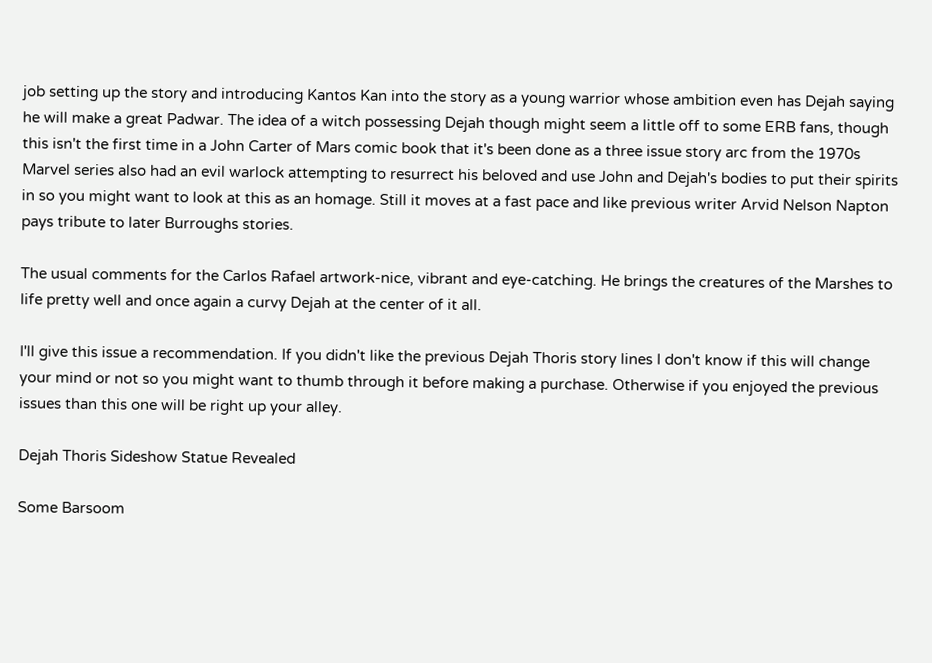job setting up the story and introducing Kantos Kan into the story as a young warrior whose ambition even has Dejah saying he will make a great Padwar. The idea of a witch possessing Dejah though might seem a little off to some ERB fans, though this isn't the first time in a John Carter of Mars comic book that it's been done as a three issue story arc from the 1970s Marvel series also had an evil warlock attempting to resurrect his beloved and use John and Dejah's bodies to put their spirits in so you might want to look at this as an homage. Still it moves at a fast pace and like previous writer Arvid Nelson Napton pays tribute to later Burroughs stories.

The usual comments for the Carlos Rafael artwork-nice, vibrant and eye-catching. He brings the creatures of the Marshes to life pretty well and once again a curvy Dejah at the center of it all.

I'll give this issue a recommendation. If you didn't like the previous Dejah Thoris story lines I don't know if this will change your mind or not so you might want to thumb through it before making a purchase. Otherwise if you enjoyed the previous issues than this one will be right up your alley.

Dejah Thoris Sideshow Statue Revealed

Some Barsoom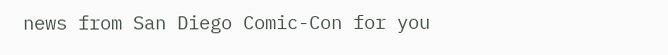news from San Diego Comic-Con for you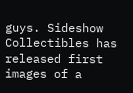guys. Sideshow Collectibles has released first images of a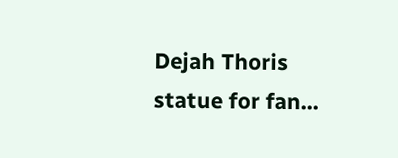Dejah Thoris statue for fan...